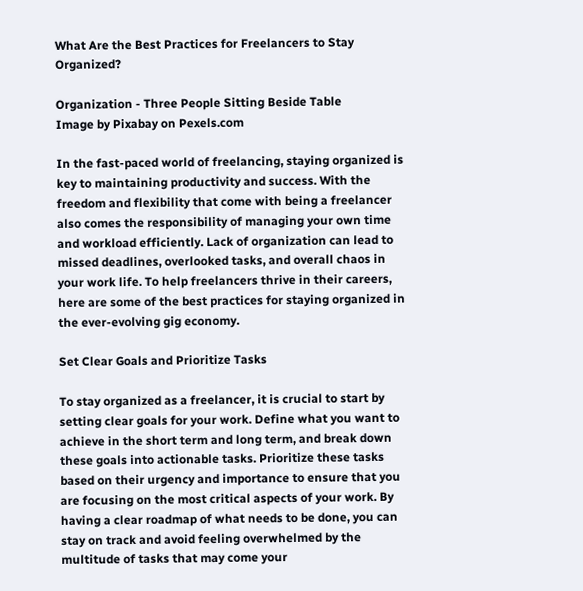What Are the Best Practices for Freelancers to Stay Organized?

Organization - Three People Sitting Beside Table
Image by Pixabay on Pexels.com

In the fast-paced world of freelancing, staying organized is key to maintaining productivity and success. With the freedom and flexibility that come with being a freelancer also comes the responsibility of managing your own time and workload efficiently. Lack of organization can lead to missed deadlines, overlooked tasks, and overall chaos in your work life. To help freelancers thrive in their careers, here are some of the best practices for staying organized in the ever-evolving gig economy.

Set Clear Goals and Prioritize Tasks

To stay organized as a freelancer, it is crucial to start by setting clear goals for your work. Define what you want to achieve in the short term and long term, and break down these goals into actionable tasks. Prioritize these tasks based on their urgency and importance to ensure that you are focusing on the most critical aspects of your work. By having a clear roadmap of what needs to be done, you can stay on track and avoid feeling overwhelmed by the multitude of tasks that may come your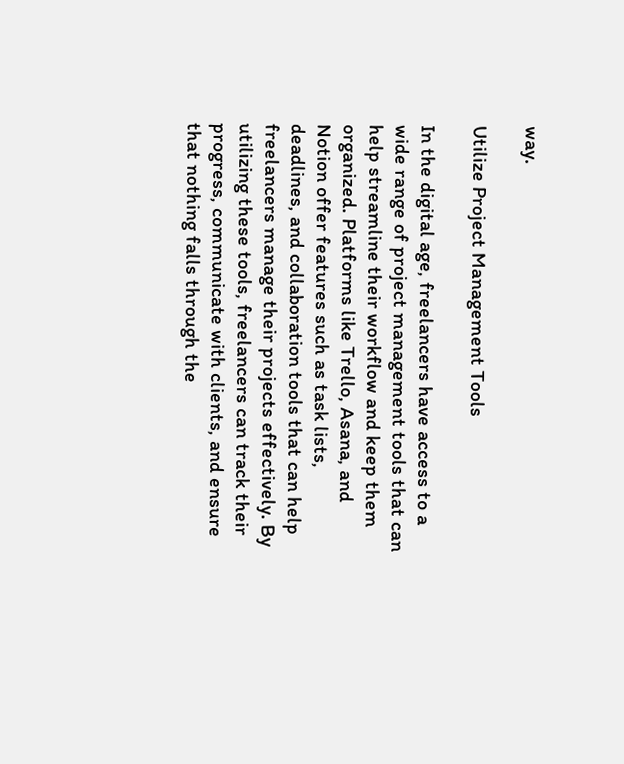way.

Utilize Project Management Tools

In the digital age, freelancers have access to a wide range of project management tools that can help streamline their workflow and keep them organized. Platforms like Trello, Asana, and Notion offer features such as task lists, deadlines, and collaboration tools that can help freelancers manage their projects effectively. By utilizing these tools, freelancers can track their progress, communicate with clients, and ensure that nothing falls through the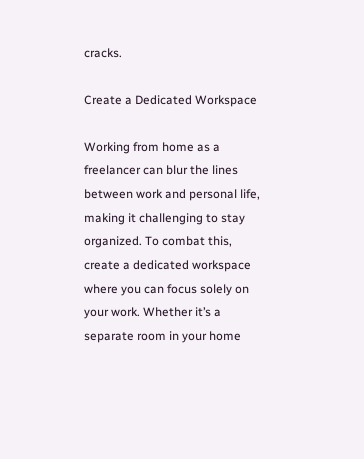cracks.

Create a Dedicated Workspace

Working from home as a freelancer can blur the lines between work and personal life, making it challenging to stay organized. To combat this, create a dedicated workspace where you can focus solely on your work. Whether it’s a separate room in your home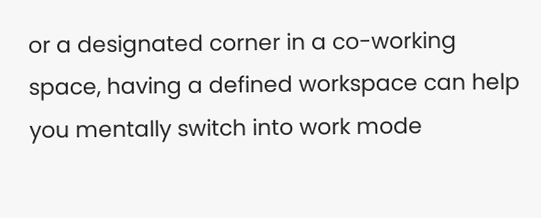or a designated corner in a co-working space, having a defined workspace can help you mentally switch into work mode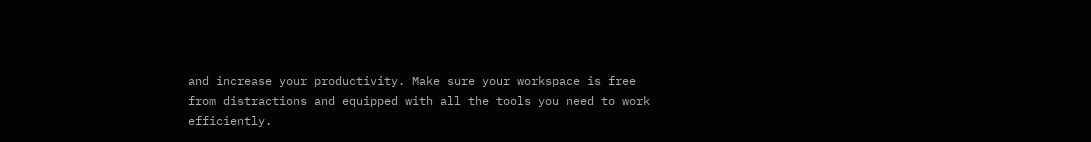and increase your productivity. Make sure your workspace is free from distractions and equipped with all the tools you need to work efficiently.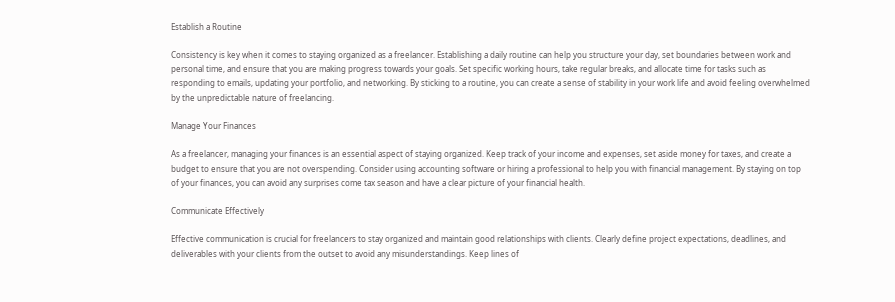Establish a Routine

Consistency is key when it comes to staying organized as a freelancer. Establishing a daily routine can help you structure your day, set boundaries between work and personal time, and ensure that you are making progress towards your goals. Set specific working hours, take regular breaks, and allocate time for tasks such as responding to emails, updating your portfolio, and networking. By sticking to a routine, you can create a sense of stability in your work life and avoid feeling overwhelmed by the unpredictable nature of freelancing.

Manage Your Finances

As a freelancer, managing your finances is an essential aspect of staying organized. Keep track of your income and expenses, set aside money for taxes, and create a budget to ensure that you are not overspending. Consider using accounting software or hiring a professional to help you with financial management. By staying on top of your finances, you can avoid any surprises come tax season and have a clear picture of your financial health.

Communicate Effectively

Effective communication is crucial for freelancers to stay organized and maintain good relationships with clients. Clearly define project expectations, deadlines, and deliverables with your clients from the outset to avoid any misunderstandings. Keep lines of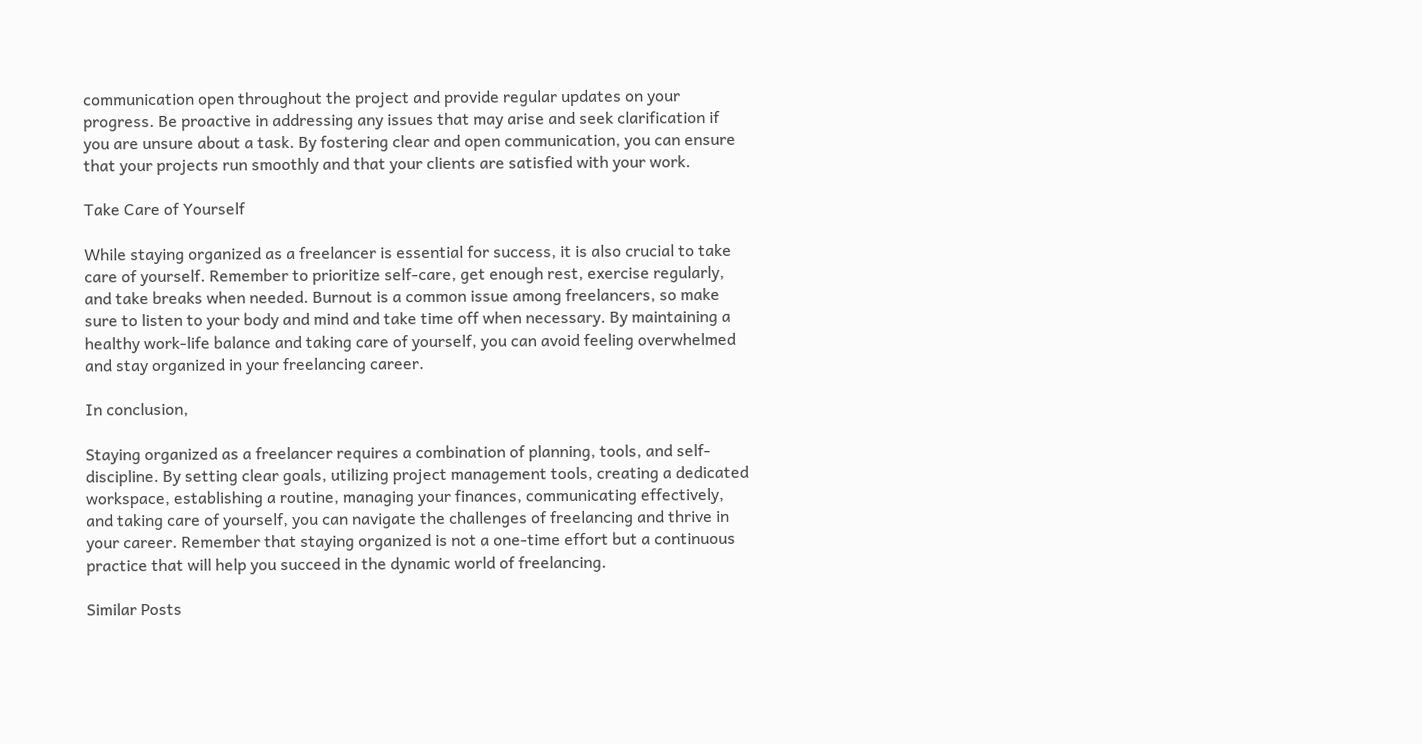communication open throughout the project and provide regular updates on your progress. Be proactive in addressing any issues that may arise and seek clarification if you are unsure about a task. By fostering clear and open communication, you can ensure that your projects run smoothly and that your clients are satisfied with your work.

Take Care of Yourself

While staying organized as a freelancer is essential for success, it is also crucial to take care of yourself. Remember to prioritize self-care, get enough rest, exercise regularly, and take breaks when needed. Burnout is a common issue among freelancers, so make sure to listen to your body and mind and take time off when necessary. By maintaining a healthy work-life balance and taking care of yourself, you can avoid feeling overwhelmed and stay organized in your freelancing career.

In conclusion,

Staying organized as a freelancer requires a combination of planning, tools, and self-discipline. By setting clear goals, utilizing project management tools, creating a dedicated workspace, establishing a routine, managing your finances, communicating effectively, and taking care of yourself, you can navigate the challenges of freelancing and thrive in your career. Remember that staying organized is not a one-time effort but a continuous practice that will help you succeed in the dynamic world of freelancing.

Similar Posts